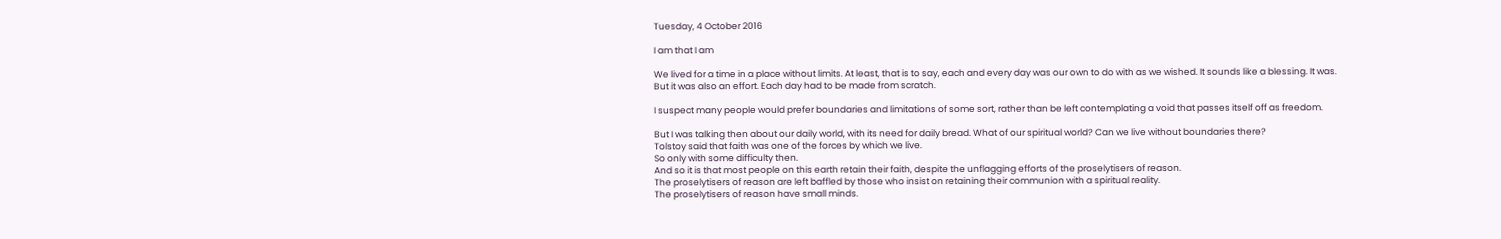Tuesday, 4 October 2016

I am that I am

We lived for a time in a place without limits. At least, that is to say, each and every day was our own to do with as we wished. It sounds like a blessing. It was. But it was also an effort. Each day had to be made from scratch.

I suspect many people would prefer boundaries and limitations of some sort, rather than be left contemplating a void that passes itself off as freedom.

But I was talking then about our daily world, with its need for daily bread. What of our spiritual world? Can we live without boundaries there?
Tolstoy said that faith was one of the forces by which we live.
So only with some difficulty then.
And so it is that most people on this earth retain their faith, despite the unflagging efforts of the proselytisers of reason.
The proselytisers of reason are left baffled by those who insist on retaining their communion with a spiritual reality.
The proselytisers of reason have small minds.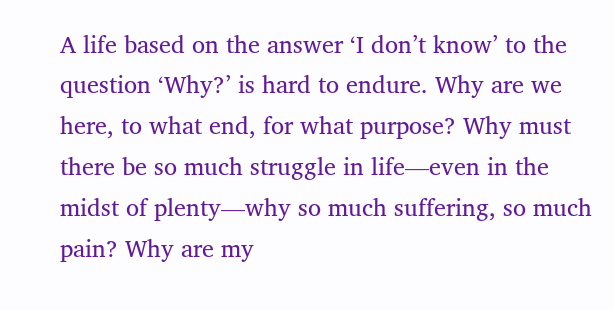A life based on the answer ‘I don’t know’ to the question ‘Why?’ is hard to endure. Why are we here, to what end, for what purpose? Why must there be so much struggle in life—even in the midst of plenty—why so much suffering, so much pain? Why are my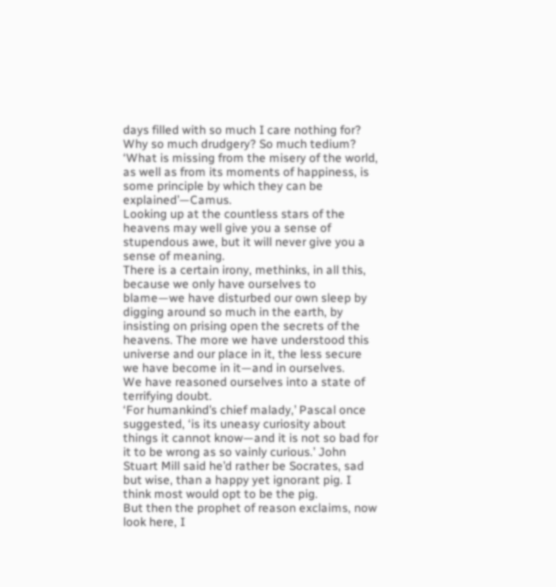days filled with so much I care nothing for? Why so much drudgery? So much tedium?
‘What is missing from the misery of the world, as well as from its moments of happiness, is some principle by which they can be explained’—Camus.
Looking up at the countless stars of the heavens may well give you a sense of stupendous awe, but it will never give you a sense of meaning.
There is a certain irony, methinks, in all this, because we only have ourselves to blame—we have disturbed our own sleep by digging around so much in the earth, by insisting on prising open the secrets of the heavens. The more we have understood this universe and our place in it, the less secure we have become in it—and in ourselves.
We have reasoned ourselves into a state of terrifying doubt.
‘For humankind’s chief malady,’ Pascal once suggested, ‘is its uneasy curiosity about things it cannot know—and it is not so bad for it to be wrong as so vainly curious.’ John Stuart Mill said he’d rather be Socrates, sad but wise, than a happy yet ignorant pig. I think most would opt to be the pig.
But then the prophet of reason exclaims, now look here, I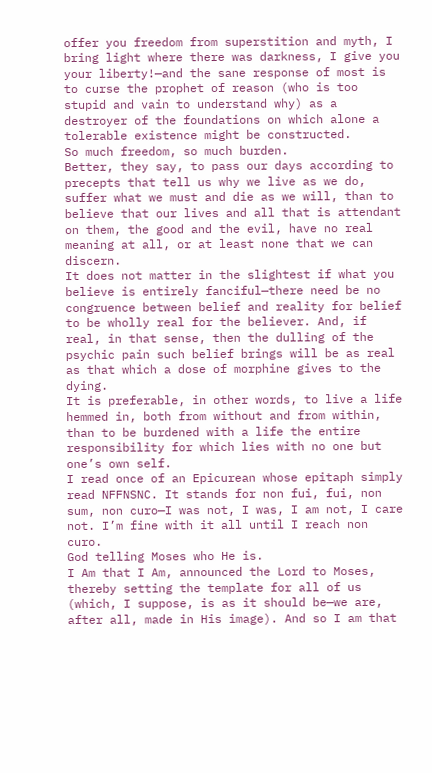offer you freedom from superstition and myth, I bring light where there was darkness, I give you your liberty!—and the sane response of most is to curse the prophet of reason (who is too stupid and vain to understand why) as a destroyer of the foundations on which alone a tolerable existence might be constructed.
So much freedom, so much burden.
Better, they say, to pass our days according to precepts that tell us why we live as we do, suffer what we must and die as we will, than to believe that our lives and all that is attendant on them, the good and the evil, have no real meaning at all, or at least none that we can discern.
It does not matter in the slightest if what you believe is entirely fanciful—there need be no congruence between belief and reality for belief to be wholly real for the believer. And, if real, in that sense, then the dulling of the psychic pain such belief brings will be as real as that which a dose of morphine gives to the dying.
It is preferable, in other words, to live a life hemmed in, both from without and from within, than to be burdened with a life the entire responsibility for which lies with no one but one’s own self.
I read once of an Epicurean whose epitaph simply read NFFNSNC. It stands for non fui, fui, non sum, non curo—I was not, I was, I am not, I care not. I’m fine with it all until I reach non curo.
God telling Moses who He is.
I Am that I Am, announced the Lord to Moses, thereby setting the template for all of us (which, I suppose, is as it should be—we are, after all, made in His image). And so I am that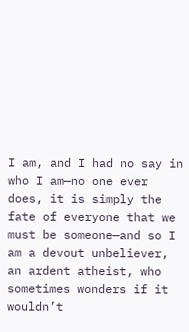I am, and I had no say in who I am—no one ever does, it is simply the fate of everyone that we must be someone—and so I am a devout unbeliever, an ardent atheist, who sometimes wonders if it wouldn’t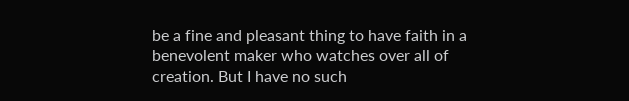be a fine and pleasant thing to have faith in a benevolent maker who watches over all of creation. But I have no such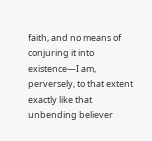faith, and no means of conjuring it into existence—I am, perversely, to that extent exactly like that unbending believer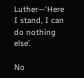Luther—‘Here I stand, I can do nothing else’.

No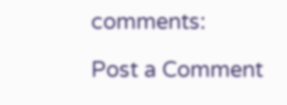comments:

Post a Comment